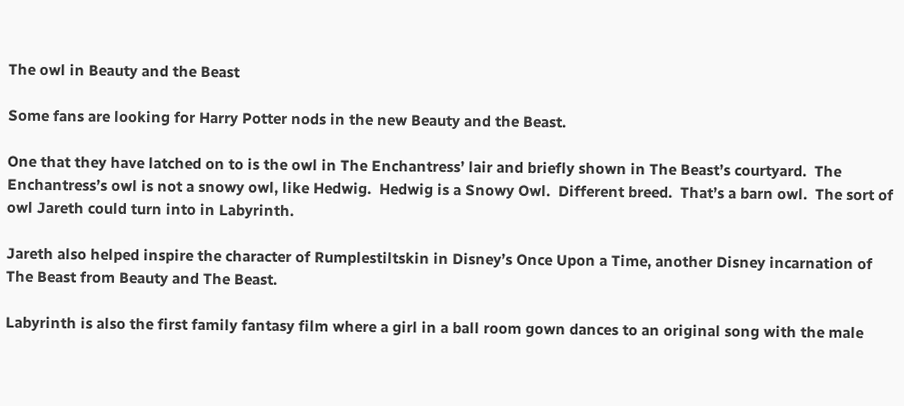The owl in Beauty and the Beast

Some fans are looking for Harry Potter nods in the new Beauty and the Beast.

One that they have latched on to is the owl in The Enchantress’ lair and briefly shown in The Beast’s courtyard.  The Enchantress’s owl is not a snowy owl, like Hedwig.  Hedwig is a Snowy Owl.  Different breed.  That’s a barn owl.  The sort of owl Jareth could turn into in Labyrinth.

Jareth also helped inspire the character of Rumplestiltskin in Disney’s Once Upon a Time, another Disney incarnation of The Beast from Beauty and The Beast.

Labyrinth is also the first family fantasy film where a girl in a ball room gown dances to an original song with the male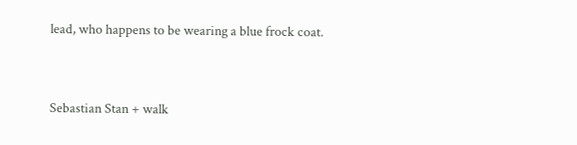lead, who happens to be wearing a blue frock coat.


Sebastian Stan + walk